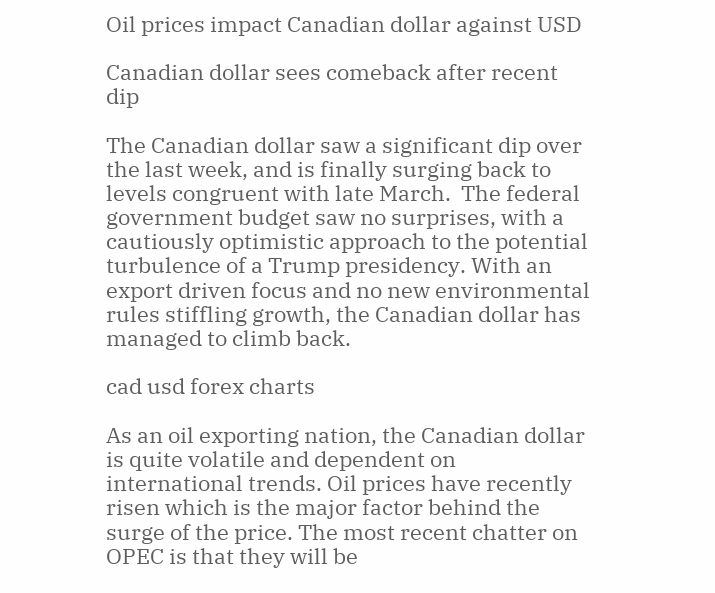Oil prices impact Canadian dollar against USD

Canadian dollar sees comeback after recent dip

The Canadian dollar saw a significant dip over the last week, and is finally surging back to levels congruent with late March.  The federal government budget saw no surprises, with a cautiously optimistic approach to the potential turbulence of a Trump presidency. With an export driven focus and no new environmental rules stiffling growth, the Canadian dollar has managed to climb back.

cad usd forex charts

As an oil exporting nation, the Canadian dollar is quite volatile and dependent on international trends. Oil prices have recently risen which is the major factor behind the surge of the price. The most recent chatter on OPEC is that they will be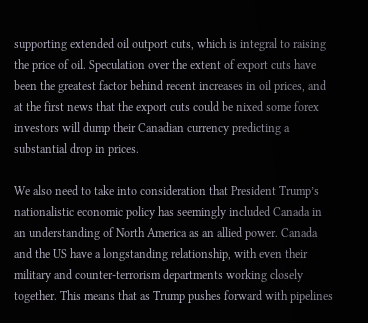supporting extended oil outport cuts, which is integral to raising the price of oil. Speculation over the extent of export cuts have been the greatest factor behind recent increases in oil prices, and at the first news that the export cuts could be nixed some forex investors will dump their Canadian currency predicting a substantial drop in prices.

We also need to take into consideration that President Trump’s nationalistic economic policy has seemingly included Canada in an understanding of North America as an allied power. Canada and the US have a longstanding relationship, with even their military and counter-terrorism departments working closely together. This means that as Trump pushes forward with pipelines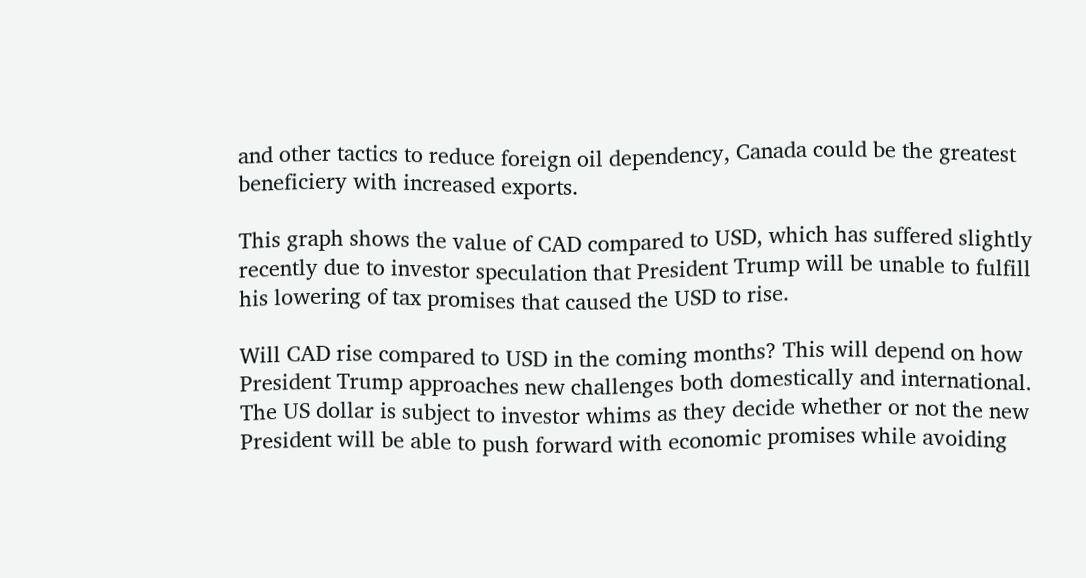and other tactics to reduce foreign oil dependency, Canada could be the greatest beneficiery with increased exports.

This graph shows the value of CAD compared to USD, which has suffered slightly recently due to investor speculation that President Trump will be unable to fulfill his lowering of tax promises that caused the USD to rise.

Will CAD rise compared to USD in the coming months? This will depend on how President Trump approaches new challenges both domestically and international. The US dollar is subject to investor whims as they decide whether or not the new President will be able to push forward with economic promises while avoiding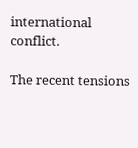international conflict.

The recent tensions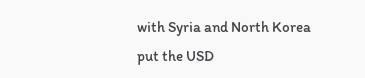with Syria and North Korea put the USD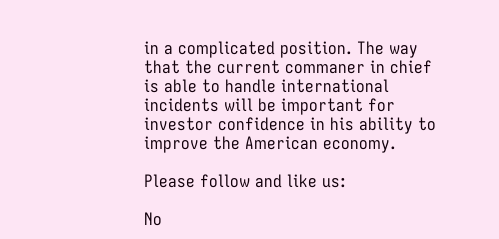in a complicated position. The way that the current commaner in chief is able to handle international incidents will be important for investor confidence in his ability to improve the American economy.

Please follow and like us:

No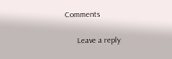Comments

      Leave a reply